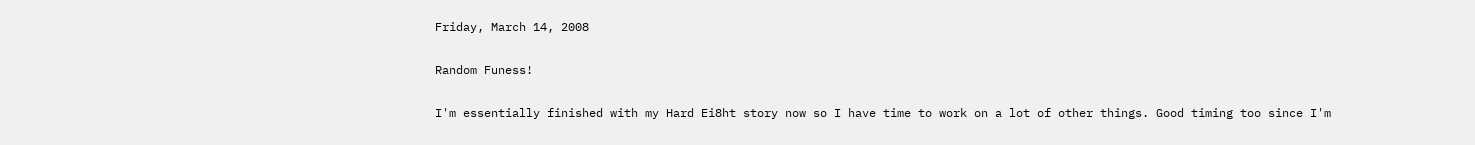Friday, March 14, 2008

Random Funess!

I'm essentially finished with my Hard Ei8ht story now so I have time to work on a lot of other things. Good timing too since I'm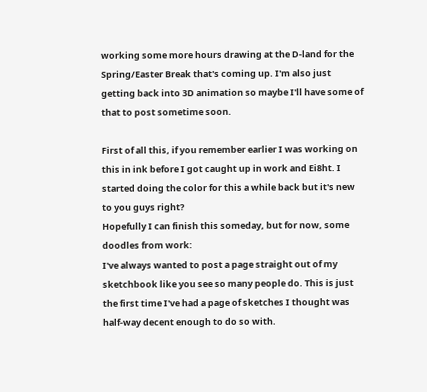working some more hours drawing at the D-land for the Spring/Easter Break that's coming up. I'm also just getting back into 3D animation so maybe I'll have some of that to post sometime soon.

First of all this, if you remember earlier I was working on this in ink before I got caught up in work and Ei8ht. I started doing the color for this a while back but it's new to you guys right?
Hopefully I can finish this someday, but for now, some doodles from work:
I've always wanted to post a page straight out of my sketchbook like you see so many people do. This is just the first time I've had a page of sketches I thought was half-way decent enough to do so with.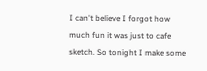I can't believe I forgot how much fun it was just to cafe sketch. So tonight I make some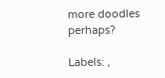more doodles perhaps?

Labels: ,